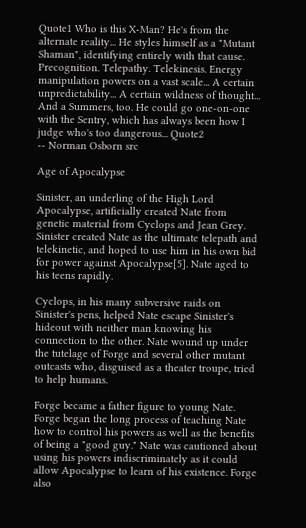Quote1 Who is this X-Man? He's from the alternate reality... He styles himself as a "Mutant Shaman", identifying entirely with that cause. Precognition. Telepathy. Telekinesis. Energy manipulation powers on a vast scale... A certain unpredictability... A certain wildness of thought... And a Summers, too. He could go one-on-one with the Sentry, which has always been how I judge who's too dangerous... Quote2
-- Norman Osborn src

Age of Apocalypse

Sinister, an underling of the High Lord Apocalypse, artificially created Nate from genetic material from Cyclops and Jean Grey. Sinister created Nate as the ultimate telepath and telekinetic, and hoped to use him in his own bid for power against Apocalypse[5]. Nate aged to his teens rapidly.

Cyclops, in his many subversive raids on Sinister's pens, helped Nate escape Sinister's hideout with neither man knowing his connection to the other. Nate wound up under the tutelage of Forge and several other mutant outcasts who, disguised as a theater troupe, tried to help humans.

Forge became a father figure to young Nate. Forge began the long process of teaching Nate how to control his powers as well as the benefits of being a "good guy." Nate was cautioned about using his powers indiscriminately as it could allow Apocalypse to learn of his existence. Forge also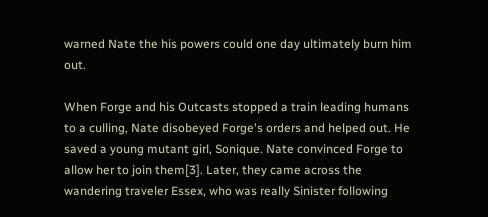warned Nate the his powers could one day ultimately burn him out.

When Forge and his Outcasts stopped a train leading humans to a culling, Nate disobeyed Forge's orders and helped out. He saved a young mutant girl, Sonique. Nate convinced Forge to allow her to join them[3]. Later, they came across the wandering traveler Essex, who was really Sinister following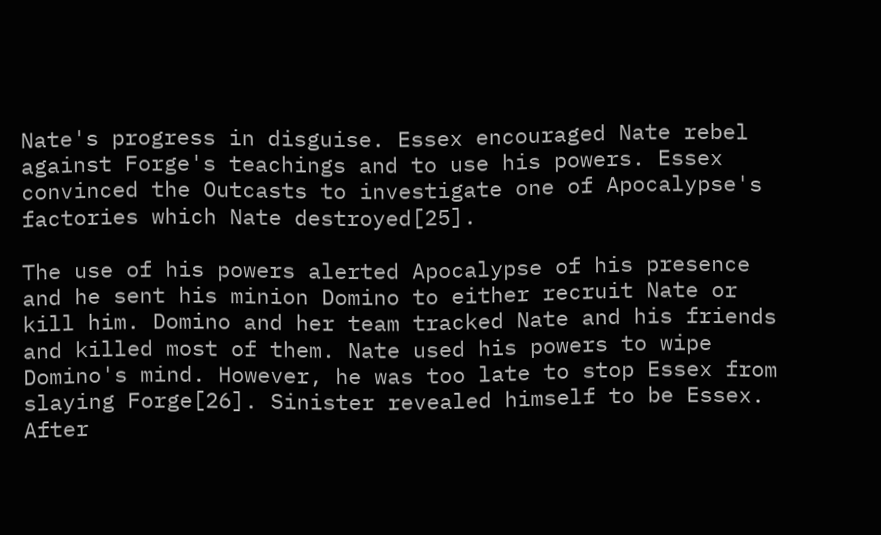Nate's progress in disguise. Essex encouraged Nate rebel against Forge's teachings and to use his powers. Essex convinced the Outcasts to investigate one of Apocalypse's factories which Nate destroyed[25].

The use of his powers alerted Apocalypse of his presence and he sent his minion Domino to either recruit Nate or kill him. Domino and her team tracked Nate and his friends and killed most of them. Nate used his powers to wipe Domino's mind. However, he was too late to stop Essex from slaying Forge[26]. Sinister revealed himself to be Essex. After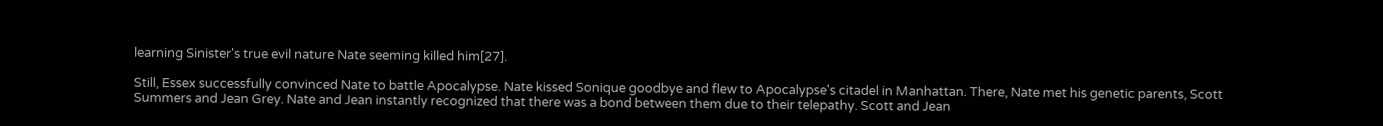learning Sinister's true evil nature Nate seeming killed him[27].

Still, Essex successfully convinced Nate to battle Apocalypse. Nate kissed Sonique goodbye and flew to Apocalypse's citadel in Manhattan. There, Nate met his genetic parents, Scott Summers and Jean Grey. Nate and Jean instantly recognized that there was a bond between them due to their telepathy. Scott and Jean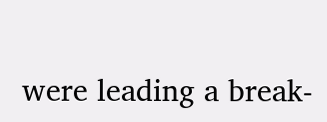were leading a break-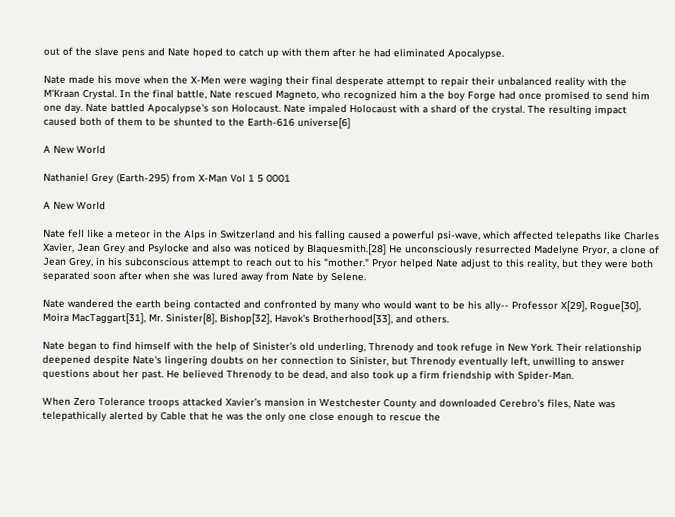out of the slave pens and Nate hoped to catch up with them after he had eliminated Apocalypse.

Nate made his move when the X-Men were waging their final desperate attempt to repair their unbalanced reality with the M'Kraan Crystal. In the final battle, Nate rescued Magneto, who recognized him a the boy Forge had once promised to send him one day. Nate battled Apocalypse's son Holocaust. Nate impaled Holocaust with a shard of the crystal. The resulting impact caused both of them to be shunted to the Earth-616 universe[6]

A New World

Nathaniel Grey (Earth-295) from X-Man Vol 1 5 0001

A New World

Nate fell like a meteor in the Alps in Switzerland and his falling caused a powerful psi-wave, which affected telepaths like Charles Xavier, Jean Grey and Psylocke and also was noticed by Blaquesmith.[28] He unconsciously resurrected Madelyne Pryor, a clone of Jean Grey, in his subconscious attempt to reach out to his "mother." Pryor helped Nate adjust to this reality, but they were both separated soon after when she was lured away from Nate by Selene.

Nate wandered the earth being contacted and confronted by many who would want to be his ally-- Professor X[29], Rogue[30], Moira MacTaggart[31], Mr. Sinister[8], Bishop[32], Havok's Brotherhood[33], and others.

Nate began to find himself with the help of Sinister's old underling, Threnody and took refuge in New York. Their relationship deepened despite Nate's lingering doubts on her connection to Sinister, but Threnody eventually left, unwilling to answer questions about her past. He believed Threnody to be dead, and also took up a firm friendship with Spider-Man.

When Zero Tolerance troops attacked Xavier’s mansion in Westchester County and downloaded Cerebro's files, Nate was telepathically alerted by Cable that he was the only one close enough to rescue the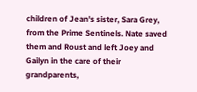children of Jean's sister, Sara Grey, from the Prime Sentinels. Nate saved them and Roust and left Joey and Gailyn in the care of their grandparents,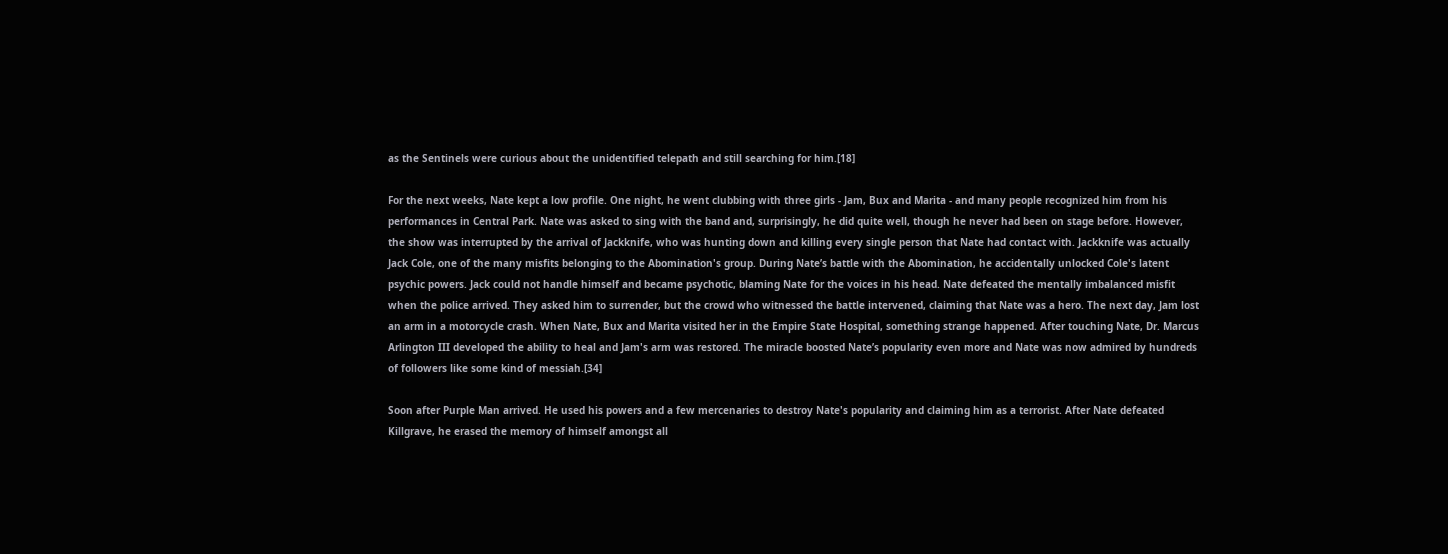as the Sentinels were curious about the unidentified telepath and still searching for him.[18]

For the next weeks, Nate kept a low profile. One night, he went clubbing with three girls - Jam, Bux and Marita - and many people recognized him from his performances in Central Park. Nate was asked to sing with the band and, surprisingly, he did quite well, though he never had been on stage before. However, the show was interrupted by the arrival of Jackknife, who was hunting down and killing every single person that Nate had contact with. Jackknife was actually Jack Cole, one of the many misfits belonging to the Abomination's group. During Nate’s battle with the Abomination, he accidentally unlocked Cole's latent psychic powers. Jack could not handle himself and became psychotic, blaming Nate for the voices in his head. Nate defeated the mentally imbalanced misfit when the police arrived. They asked him to surrender, but the crowd who witnessed the battle intervened, claiming that Nate was a hero. The next day, Jam lost an arm in a motorcycle crash. When Nate, Bux and Marita visited her in the Empire State Hospital, something strange happened. After touching Nate, Dr. Marcus Arlington III developed the ability to heal and Jam's arm was restored. The miracle boosted Nate’s popularity even more and Nate was now admired by hundreds of followers like some kind of messiah.[34]

Soon after Purple Man arrived. He used his powers and a few mercenaries to destroy Nate's popularity and claiming him as a terrorist. After Nate defeated Killgrave, he erased the memory of himself amongst all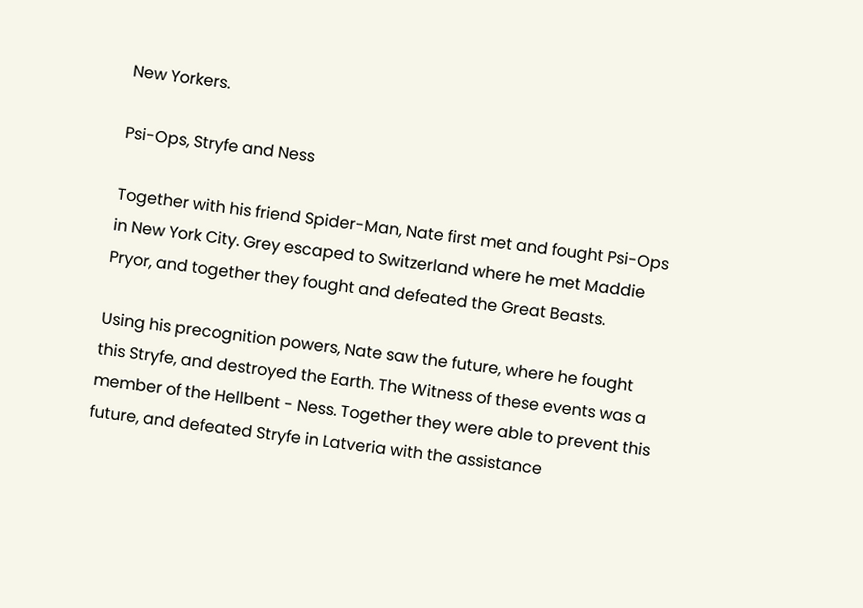New Yorkers.

Psi-Ops, Stryfe and Ness

Together with his friend Spider-Man, Nate first met and fought Psi-Ops in New York City. Grey escaped to Switzerland where he met Maddie Pryor, and together they fought and defeated the Great Beasts.

Using his precognition powers, Nate saw the future, where he fought this Stryfe, and destroyed the Earth. The Witness of these events was a member of the Hellbent - Ness. Together they were able to prevent this future, and defeated Stryfe in Latveria with the assistance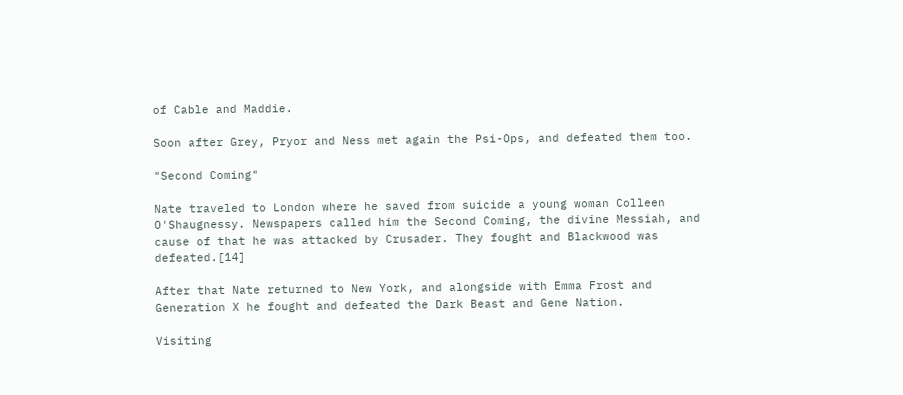of Cable and Maddie.

Soon after Grey, Pryor and Ness met again the Psi-Ops, and defeated them too.

"Second Coming"

Nate traveled to London where he saved from suicide a young woman Colleen O'Shaugnessy. Newspapers called him the Second Coming, the divine Messiah, and cause of that he was attacked by Crusader. They fought and Blackwood was defeated.[14]

After that Nate returned to New York, and alongside with Emma Frost and Generation X he fought and defeated the Dark Beast and Gene Nation.

Visiting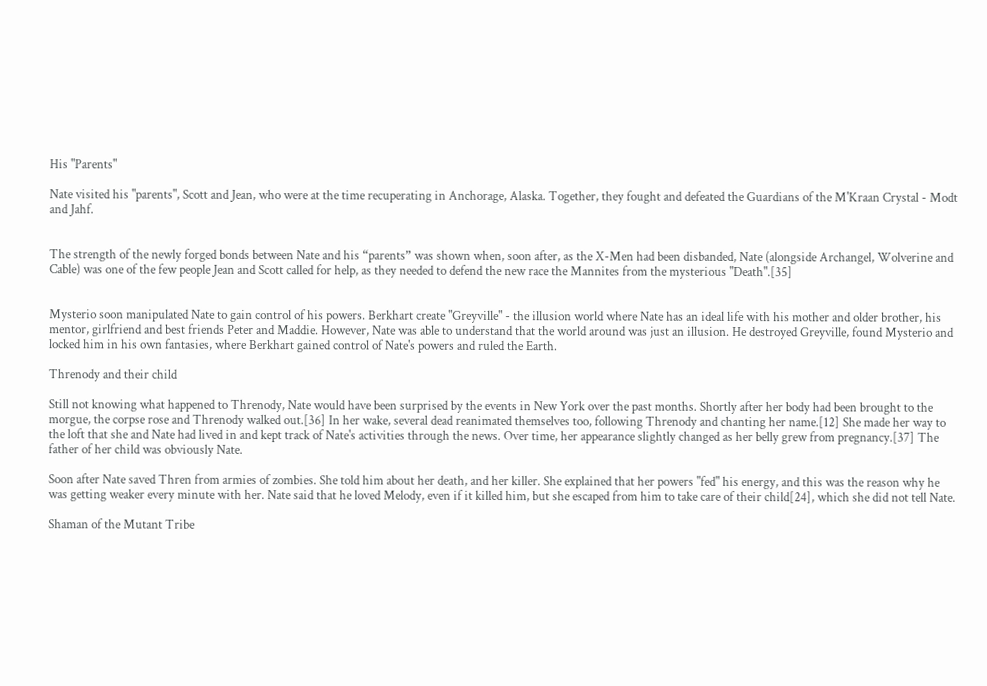His "Parents"

Nate visited his "parents", Scott and Jean, who were at the time recuperating in Anchorage, Alaska. Together, they fought and defeated the Guardians of the M'Kraan Crystal - Modt and Jahf.


The strength of the newly forged bonds between Nate and his “parents” was shown when, soon after, as the X-Men had been disbanded, Nate (alongside Archangel, Wolverine and Cable) was one of the few people Jean and Scott called for help, as they needed to defend the new race the Mannites from the mysterious "Death".[35]


Mysterio soon manipulated Nate to gain control of his powers. Berkhart create "Greyville" - the illusion world where Nate has an ideal life with his mother and older brother, his mentor, girlfriend and best friends Peter and Maddie. However, Nate was able to understand that the world around was just an illusion. He destroyed Greyville, found Mysterio and locked him in his own fantasies, where Berkhart gained control of Nate's powers and ruled the Earth.

Threnody and their child

Still not knowing what happened to Threnody, Nate would have been surprised by the events in New York over the past months. Shortly after her body had been brought to the morgue, the corpse rose and Threnody walked out.[36] In her wake, several dead reanimated themselves too, following Threnody and chanting her name.[12] She made her way to the loft that she and Nate had lived in and kept track of Nate's activities through the news. Over time, her appearance slightly changed as her belly grew from pregnancy.[37] The father of her child was obviously Nate.

Soon after Nate saved Thren from armies of zombies. She told him about her death, and her killer. She explained that her powers "fed" his energy, and this was the reason why he was getting weaker every minute with her. Nate said that he loved Melody, even if it killed him, but she escaped from him to take care of their child[24], which she did not tell Nate.

Shaman of the Mutant Tribe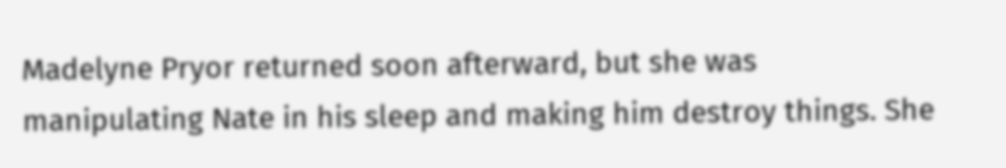Madelyne Pryor returned soon afterward, but she was manipulating Nate in his sleep and making him destroy things. She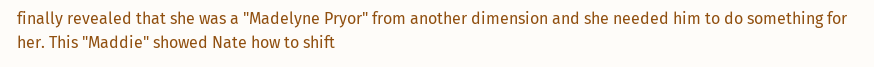finally revealed that she was a "Madelyne Pryor" from another dimension and she needed him to do something for her. This "Maddie" showed Nate how to shift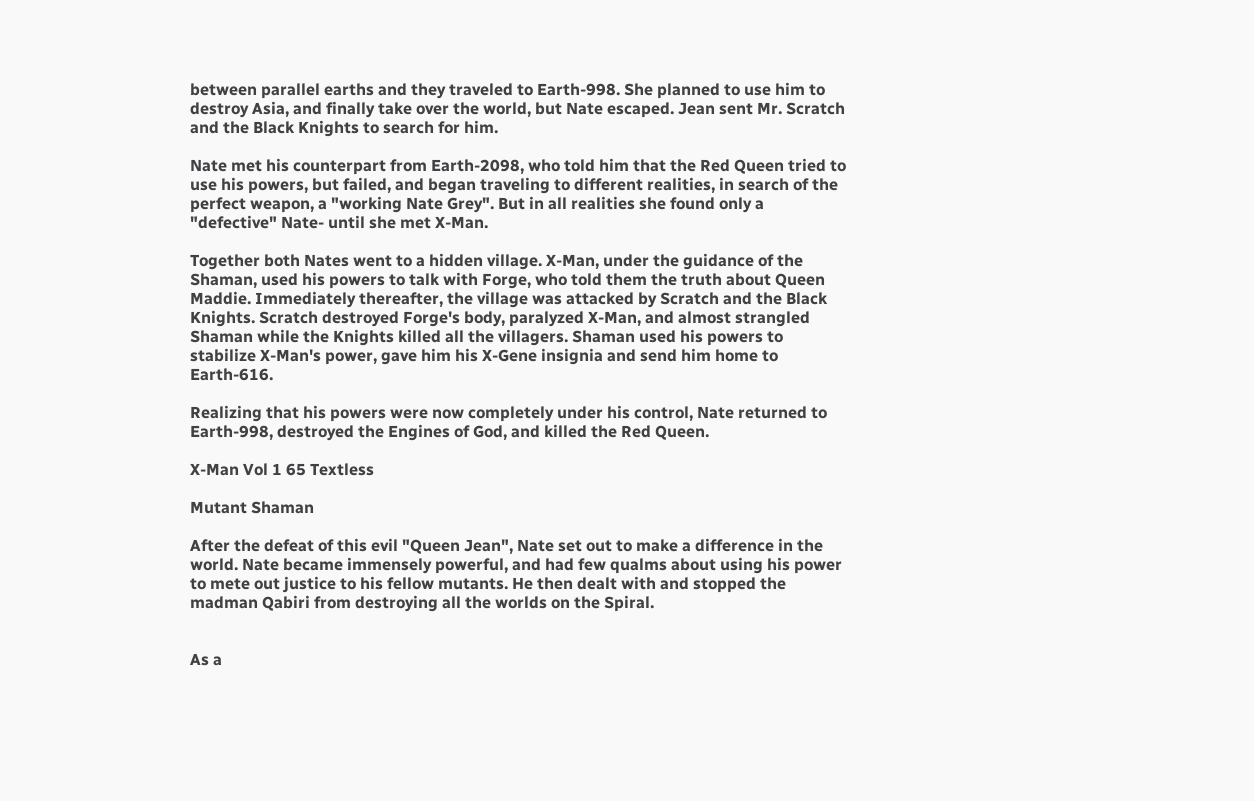between parallel earths and they traveled to Earth-998. She planned to use him to destroy Asia, and finally take over the world, but Nate escaped. Jean sent Mr. Scratch and the Black Knights to search for him.

Nate met his counterpart from Earth-2098, who told him that the Red Queen tried to use his powers, but failed, and began traveling to different realities, in search of the perfect weapon, a "working Nate Grey". But in all realities she found only a "defective" Nate- until she met X-Man.

Together both Nates went to a hidden village. X-Man, under the guidance of the Shaman, used his powers to talk with Forge, who told them the truth about Queen Maddie. Immediately thereafter, the village was attacked by Scratch and the Black Knights. Scratch destroyed Forge's body, paralyzed X-Man, and almost strangled Shaman while the Knights killed all the villagers. Shaman used his powers to stabilize X-Man's power, gave him his X-Gene insignia and send him home to Earth-616.

Realizing that his powers were now completely under his control, Nate returned to Earth-998, destroyed the Engines of God, and killed the Red Queen.

X-Man Vol 1 65 Textless

Mutant Shaman

After the defeat of this evil "Queen Jean", Nate set out to make a difference in the world. Nate became immensely powerful, and had few qualms about using his power to mete out justice to his fellow mutants. He then dealt with and stopped the madman Qabiri from destroying all the worlds on the Spiral.


As a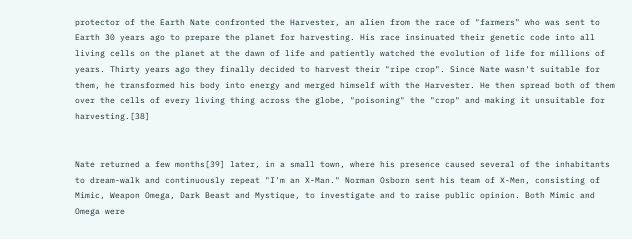protector of the Earth Nate confronted the Harvester, an alien from the race of "farmers" who was sent to Earth 30 years ago to prepare the planet for harvesting. His race insinuated their genetic code into all living cells on the planet at the dawn of life and patiently watched the evolution of life for millions of years. Thirty years ago they finally decided to harvest their "ripe crop". Since Nate wasn't suitable for them, he transformed his body into energy and merged himself with the Harvester. He then spread both of them over the cells of every living thing across the globe, "poisoning" the "crop" and making it unsuitable for harvesting.[38]


Nate returned a few months[39] later, in a small town, where his presence caused several of the inhabitants to dream-walk and continuously repeat "I'm an X-Man." Norman Osborn sent his team of X-Men, consisting of Mimic, Weapon Omega, Dark Beast and Mystique, to investigate and to raise public opinion. Both Mimic and Omega were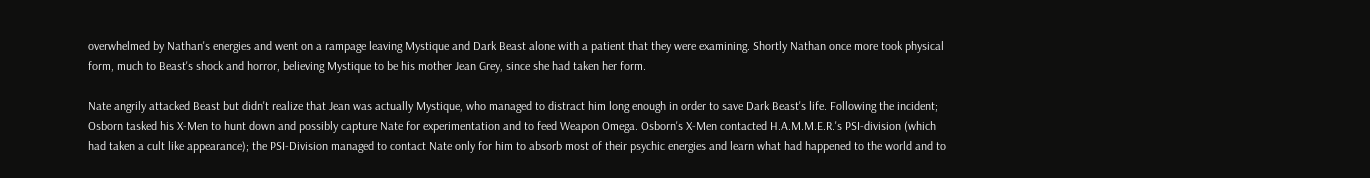overwhelmed by Nathan's energies and went on a rampage leaving Mystique and Dark Beast alone with a patient that they were examining. Shortly Nathan once more took physical form, much to Beast's shock and horror, believing Mystique to be his mother Jean Grey, since she had taken her form.

Nate angrily attacked Beast but didn't realize that Jean was actually Mystique, who managed to distract him long enough in order to save Dark Beast's life. Following the incident; Osborn tasked his X-Men to hunt down and possibly capture Nate for experimentation and to feed Weapon Omega. Osborn's X-Men contacted H.A.M.M.E.R.'s PSI-division (which had taken a cult like appearance); the PSI-Division managed to contact Nate only for him to absorb most of their psychic energies and learn what had happened to the world and to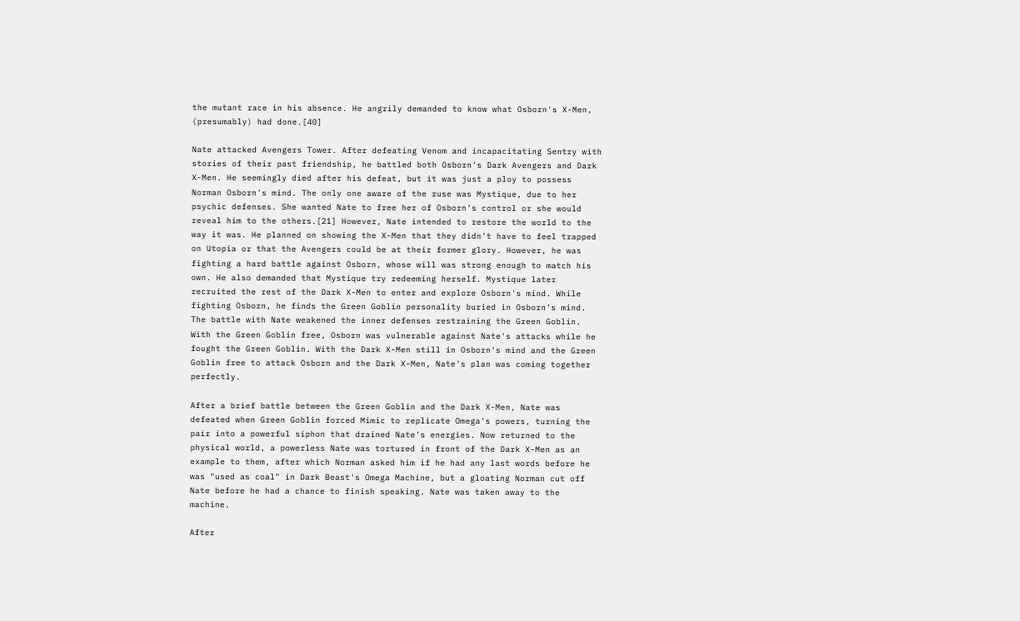the mutant race in his absence. He angrily demanded to know what Osborn's X-Men, (presumably) had done.[40]

Nate attacked Avengers Tower. After defeating Venom and incapacitating Sentry with stories of their past friendship, he battled both Osborn's Dark Avengers and Dark X-Men. He seemingly died after his defeat, but it was just a ploy to possess Norman Osborn's mind. The only one aware of the ruse was Mystique, due to her psychic defenses. She wanted Nate to free her of Osborn's control or she would reveal him to the others.[21] However, Nate intended to restore the world to the way it was. He planned on showing the X-Men that they didn't have to feel trapped on Utopia or that the Avengers could be at their former glory. However, he was fighting a hard battle against Osborn, whose will was strong enough to match his own. He also demanded that Mystique try redeeming herself. Mystique later recruited the rest of the Dark X-Men to enter and explore Osborn's mind. While fighting Osborn, he finds the Green Goblin personality buried in Osborn's mind. The battle with Nate weakened the inner defenses restraining the Green Goblin. With the Green Goblin free, Osborn was vulnerable against Nate's attacks while he fought the Green Goblin. With the Dark X-Men still in Osborn's mind and the Green Goblin free to attack Osborn and the Dark X-Men, Nate's plan was coming together perfectly.

After a brief battle between the Green Goblin and the Dark X-Men, Nate was defeated when Green Goblin forced Mimic to replicate Omega's powers, turning the pair into a powerful siphon that drained Nate's energies. Now returned to the physical world, a powerless Nate was tortured in front of the Dark X-Men as an example to them, after which Norman asked him if he had any last words before he was "used as coal" in Dark Beast's Omega Machine, but a gloating Norman cut off Nate before he had a chance to finish speaking. Nate was taken away to the machine.

After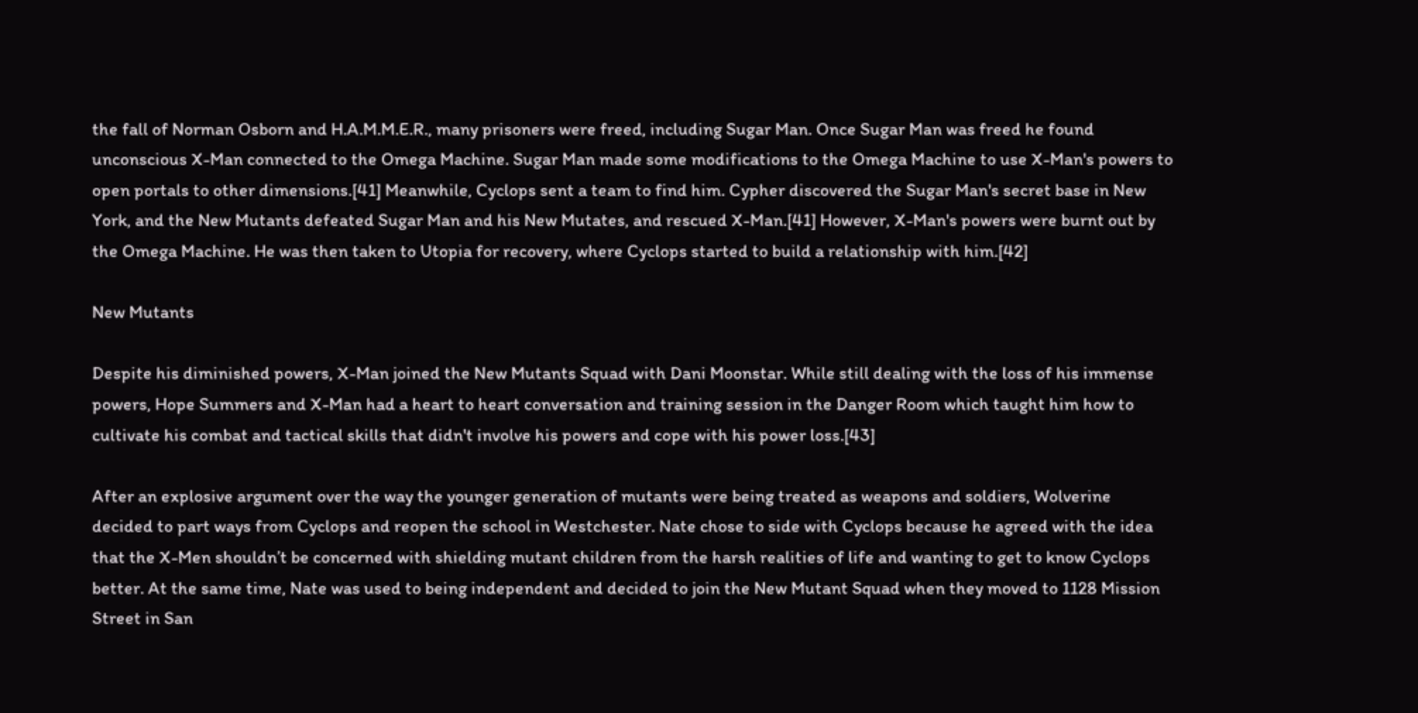the fall of Norman Osborn and H.A.M.M.E.R., many prisoners were freed, including Sugar Man. Once Sugar Man was freed he found unconscious X-Man connected to the Omega Machine. Sugar Man made some modifications to the Omega Machine to use X-Man's powers to open portals to other dimensions.[41] Meanwhile, Cyclops sent a team to find him. Cypher discovered the Sugar Man's secret base in New York, and the New Mutants defeated Sugar Man and his New Mutates, and rescued X-Man.[41] However, X-Man's powers were burnt out by the Omega Machine. He was then taken to Utopia for recovery, where Cyclops started to build a relationship with him.[42]

New Mutants

Despite his diminished powers, X-Man joined the New Mutants Squad with Dani Moonstar. While still dealing with the loss of his immense powers, Hope Summers and X-Man had a heart to heart conversation and training session in the Danger Room which taught him how to cultivate his combat and tactical skills that didn't involve his powers and cope with his power loss.[43]

After an explosive argument over the way the younger generation of mutants were being treated as weapons and soldiers, Wolverine decided to part ways from Cyclops and reopen the school in Westchester. Nate chose to side with Cyclops because he agreed with the idea that the X-Men shouldn’t be concerned with shielding mutant children from the harsh realities of life and wanting to get to know Cyclops better. At the same time, Nate was used to being independent and decided to join the New Mutant Squad when they moved to 1128 Mission Street in San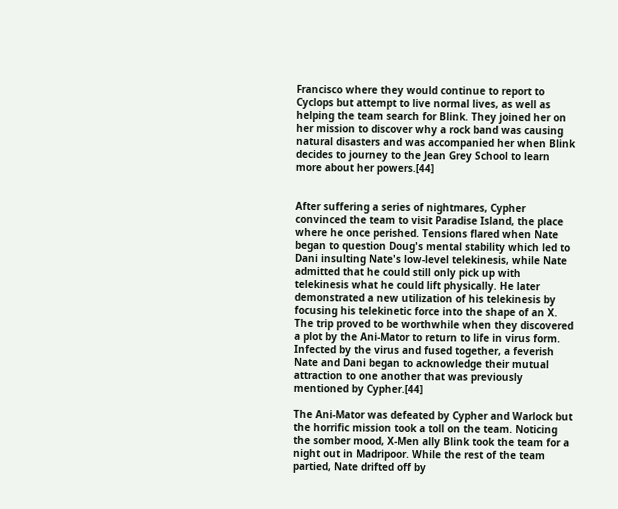Francisco where they would continue to report to Cyclops but attempt to live normal lives, as well as helping the team search for Blink. They joined her on her mission to discover why a rock band was causing natural disasters and was accompanied her when Blink decides to journey to the Jean Grey School to learn more about her powers.[44]


After suffering a series of nightmares, Cypher convinced the team to visit Paradise Island, the place where he once perished. Tensions flared when Nate began to question Doug's mental stability which led to Dani insulting Nate's low-level telekinesis, while Nate admitted that he could still only pick up with telekinesis what he could lift physically. He later demonstrated a new utilization of his telekinesis by focusing his telekinetic force into the shape of an X. The trip proved to be worthwhile when they discovered a plot by the Ani-Mator to return to life in virus form. Infected by the virus and fused together, a feverish Nate and Dani began to acknowledge their mutual attraction to one another that was previously mentioned by Cypher.[44]

The Ani-Mator was defeated by Cypher and Warlock but the horrific mission took a toll on the team. Noticing the somber mood, X-Men ally Blink took the team for a night out in Madripoor. While the rest of the team partied, Nate drifted off by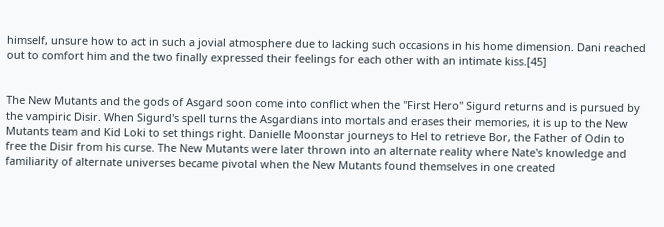himself, unsure how to act in such a jovial atmosphere due to lacking such occasions in his home dimension. Dani reached out to comfort him and the two finally expressed their feelings for each other with an intimate kiss.[45]


The New Mutants and the gods of Asgard soon come into conflict when the "First Hero" Sigurd returns and is pursued by the vampiric Disir. When Sigurd's spell turns the Asgardians into mortals and erases their memories, it is up to the New Mutants team and Kid Loki to set things right. Danielle Moonstar journeys to Hel to retrieve Bor, the Father of Odin to free the Disir from his curse. The New Mutants were later thrown into an alternate reality where Nate's knowledge and familiarity of alternate universes became pivotal when the New Mutants found themselves in one created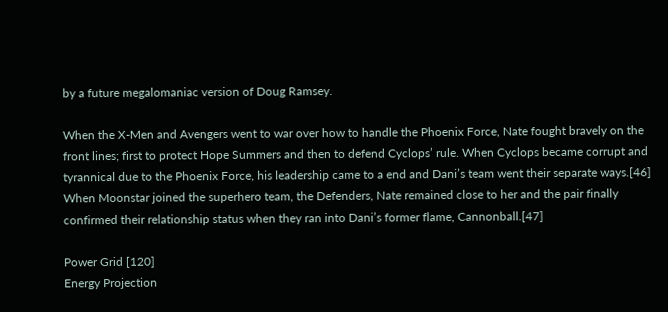by a future megalomaniac version of Doug Ramsey.

When the X-Men and Avengers went to war over how to handle the Phoenix Force, Nate fought bravely on the front lines; first to protect Hope Summers and then to defend Cyclops’ rule. When Cyclops became corrupt and tyrannical due to the Phoenix Force, his leadership came to a end and Dani’s team went their separate ways.[46] When Moonstar joined the superhero team, the Defenders, Nate remained close to her and the pair finally confirmed their relationship status when they ran into Dani’s former flame, Cannonball.[47]

Power Grid [120]
Energy Projection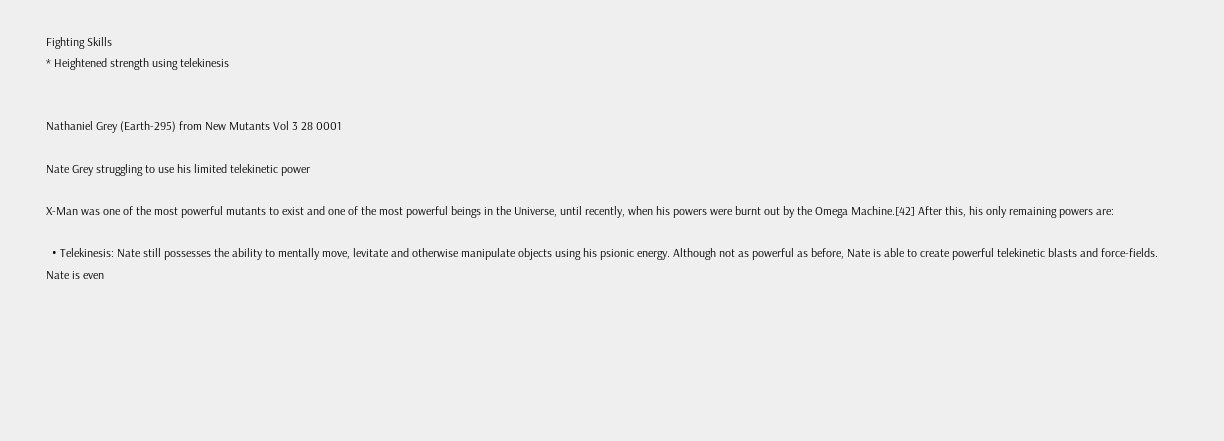Fighting Skills
* Heightened strength using telekinesis


Nathaniel Grey (Earth-295) from New Mutants Vol 3 28 0001

Nate Grey struggling to use his limited telekinetic power

X-Man was one of the most powerful mutants to exist and one of the most powerful beings in the Universe, until recently, when his powers were burnt out by the Omega Machine.[42] After this, his only remaining powers are:

  • Telekinesis: Nate still possesses the ability to mentally move, levitate and otherwise manipulate objects using his psionic energy. Although not as powerful as before, Nate is able to create powerful telekinetic blasts and force-fields. Nate is even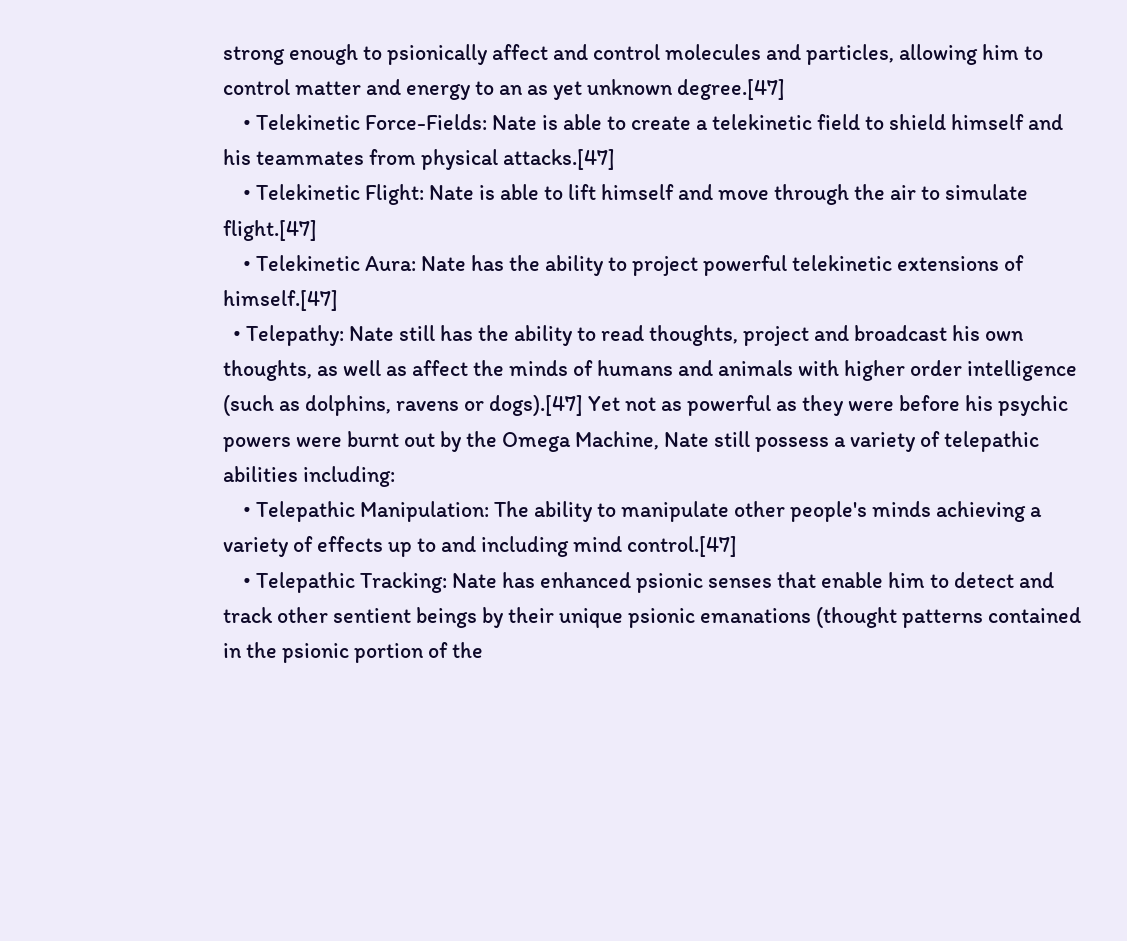strong enough to psionically affect and control molecules and particles, allowing him to control matter and energy to an as yet unknown degree.[47]
    • Telekinetic Force-Fields: Nate is able to create a telekinetic field to shield himself and his teammates from physical attacks.[47]
    • Telekinetic Flight: Nate is able to lift himself and move through the air to simulate flight.[47]
    • Telekinetic Aura: Nate has the ability to project powerful telekinetic extensions of himself.[47]
  • Telepathy: Nate still has the ability to read thoughts, project and broadcast his own thoughts, as well as affect the minds of humans and animals with higher order intelligence (such as dolphins, ravens or dogs).[47] Yet not as powerful as they were before his psychic powers were burnt out by the Omega Machine, Nate still possess a variety of telepathic abilities including:
    • Telepathic Manipulation: The ability to manipulate other people's minds achieving a variety of effects up to and including mind control.[47]
    • Telepathic Tracking: Nate has enhanced psionic senses that enable him to detect and track other sentient beings by their unique psionic emanations (thought patterns contained in the psionic portion of the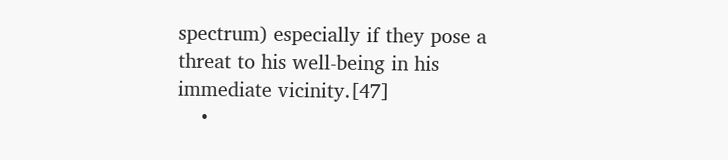spectrum) especially if they pose a threat to his well-being in his immediate vicinity.[47]
    •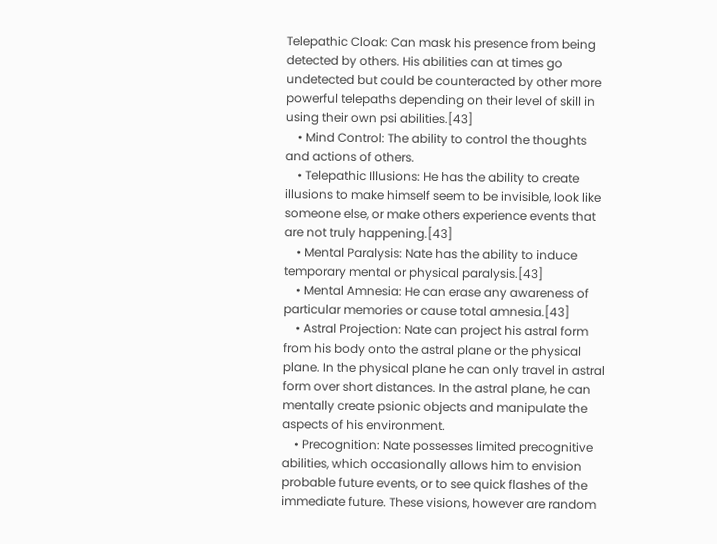Telepathic Cloak: Can mask his presence from being detected by others. His abilities can at times go undetected but could be counteracted by other more powerful telepaths depending on their level of skill in using their own psi abilities.[43]
    • Mind Control: The ability to control the thoughts and actions of others.
    • Telepathic Illusions: He has the ability to create illusions to make himself seem to be invisible, look like someone else, or make others experience events that are not truly happening.[43]
    • Mental Paralysis: Nate has the ability to induce temporary mental or physical paralysis.[43]
    • Mental Amnesia: He can erase any awareness of particular memories or cause total amnesia.[43]
    • Astral Projection: Nate can project his astral form from his body onto the astral plane or the physical plane. In the physical plane he can only travel in astral form over short distances. In the astral plane, he can mentally create psionic objects and manipulate the aspects of his environment.
    • Precognition: Nate possesses limited precognitive abilities, which occasionally allows him to envision probable future events, or to see quick flashes of the immediate future. These visions, however are random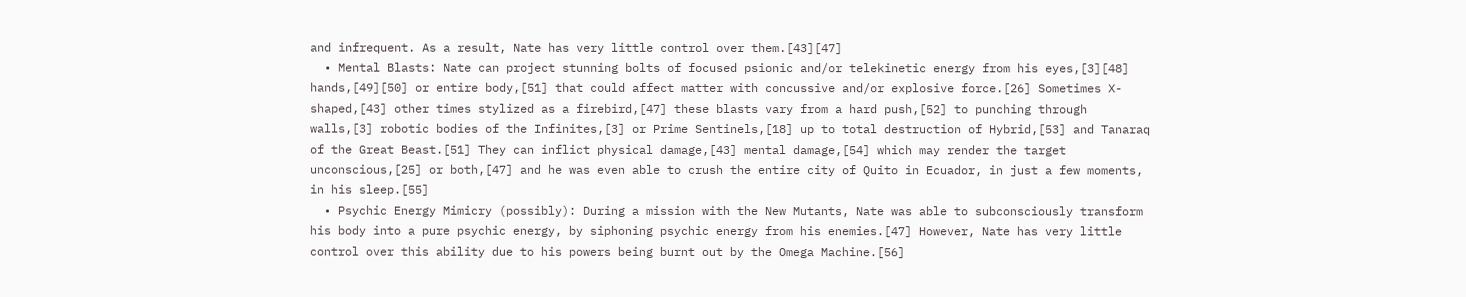and infrequent. As a result, Nate has very little control over them.[43][47]
  • Mental Blasts: Nate can project stunning bolts of focused psionic and/or telekinetic energy from his eyes,[3][48] hands,[49][50] or entire body,[51] that could affect matter with concussive and/or explosive force.[26] Sometimes X-shaped,[43] other times stylized as a firebird,[47] these blasts vary from a hard push,[52] to punching through walls,[3] robotic bodies of the Infinites,[3] or Prime Sentinels,[18] up to total destruction of Hybrid,[53] and Tanaraq of the Great Beast.[51] They can inflict physical damage,[43] mental damage,[54] which may render the target unconscious,[25] or both,[47] and he was even able to crush the entire city of Quito in Ecuador, in just a few moments, in his sleep.[55]
  • Psychic Energy Mimicry (possibly): During a mission with the New Mutants, Nate was able to subconsciously transform his body into a pure psychic energy, by siphoning psychic energy from his enemies.[47] However, Nate has very little control over this ability due to his powers being burnt out by the Omega Machine.[56]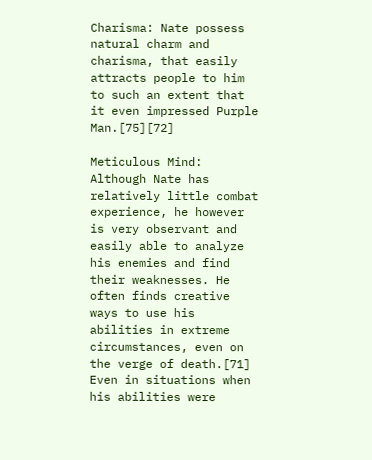Charisma: Nate possess natural charm and charisma, that easily attracts people to him to such an extent that it even impressed Purple Man.[75][72]

Meticulous Mind: Although Nate has relatively little combat experience, he however is very observant and easily able to analyze his enemies and find their weaknesses. He often finds creative ways to use his abilities in extreme circumstances, even on the verge of death.[71] Even in situations when his abilities were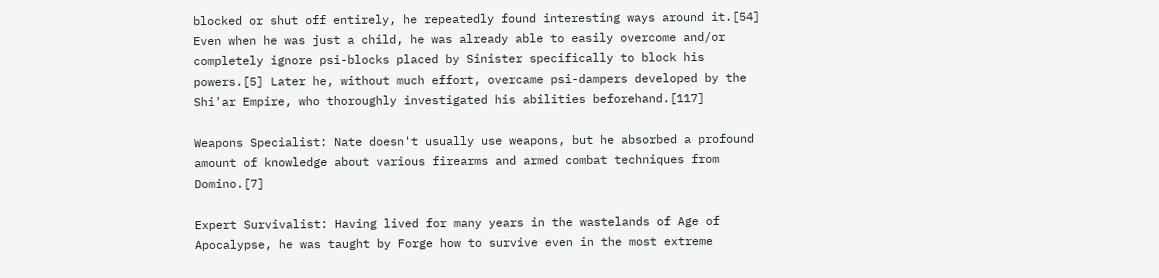blocked or shut off entirely, he repeatedly found interesting ways around it.[54] Even when he was just a child, he was already able to easily overcome and/or completely ignore psi-blocks placed by Sinister specifically to block his powers.[5] Later he, without much effort, overcame psi-dampers developed by the Shi'ar Empire, who thoroughly investigated his abilities beforehand.[117]

Weapons Specialist: Nate doesn't usually use weapons, but he absorbed a profound amount of knowledge about various firearms and armed combat techniques from Domino.[7]

Expert Survivalist: Having lived for many years in the wastelands of Age of Apocalypse, he was taught by Forge how to survive even in the most extreme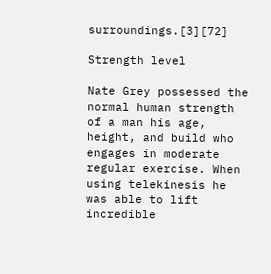surroundings.[3][72]

Strength level

Nate Grey possessed the normal human strength of a man his age, height, and build who engages in moderate regular exercise. When using telekinesis he was able to lift incredible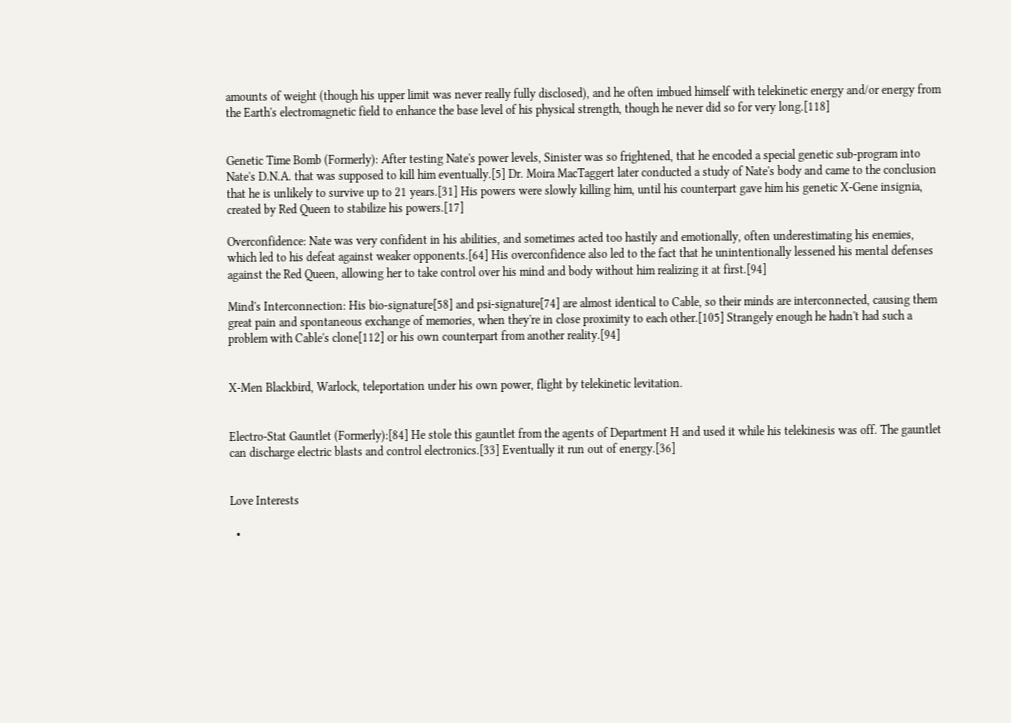amounts of weight (though his upper limit was never really fully disclosed), and he often imbued himself with telekinetic energy and/or energy from the Earth's electromagnetic field to enhance the base level of his physical strength, though he never did so for very long.[118]


Genetic Time Bomb (Formerly): After testing Nate's power levels, Sinister was so frightened, that he encoded a special genetic sub-program into Nate's D.N.A. that was supposed to kill him eventually.[5] Dr. Moira MacTaggert later conducted a study of Nate's body and came to the conclusion that he is unlikely to survive up to 21 years.[31] His powers were slowly killing him, until his counterpart gave him his genetic X-Gene insignia, created by Red Queen to stabilize his powers.[17]

Overconfidence: Nate was very confident in his abilities, and sometimes acted too hastily and emotionally, often underestimating his enemies, which led to his defeat against weaker opponents.[64] His overconfidence also led to the fact that he unintentionally lessened his mental defenses against the Red Queen, allowing her to take control over his mind and body without him realizing it at first.[94]

Mind's Interconnection: His bio-signature[58] and psi-signature[74] are almost identical to Cable, so their minds are interconnected, causing them great pain and spontaneous exchange of memories, when they're in close proximity to each other.[105] Strangely enough he hadn't had such a problem with Cable's clone[112] or his own counterpart from another reality.[94]


X-Men Blackbird, Warlock, teleportation under his own power, flight by telekinetic levitation.


Electro-Stat Gauntlet (Formerly):[84] He stole this gauntlet from the agents of Department H and used it while his telekinesis was off. The gauntlet can discharge electric blasts and control electronics.[33] Eventually it run out of energy.[36]


Love Interests

  •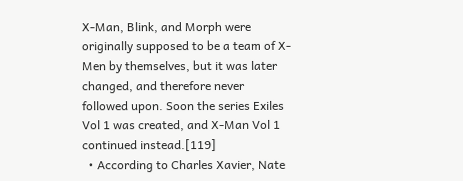X-Man, Blink, and Morph were originally supposed to be a team of X-Men by themselves, but it was later changed, and therefore never followed upon. Soon the series Exiles Vol 1 was created, and X-Man Vol 1 continued instead.[119]
  • According to Charles Xavier, Nate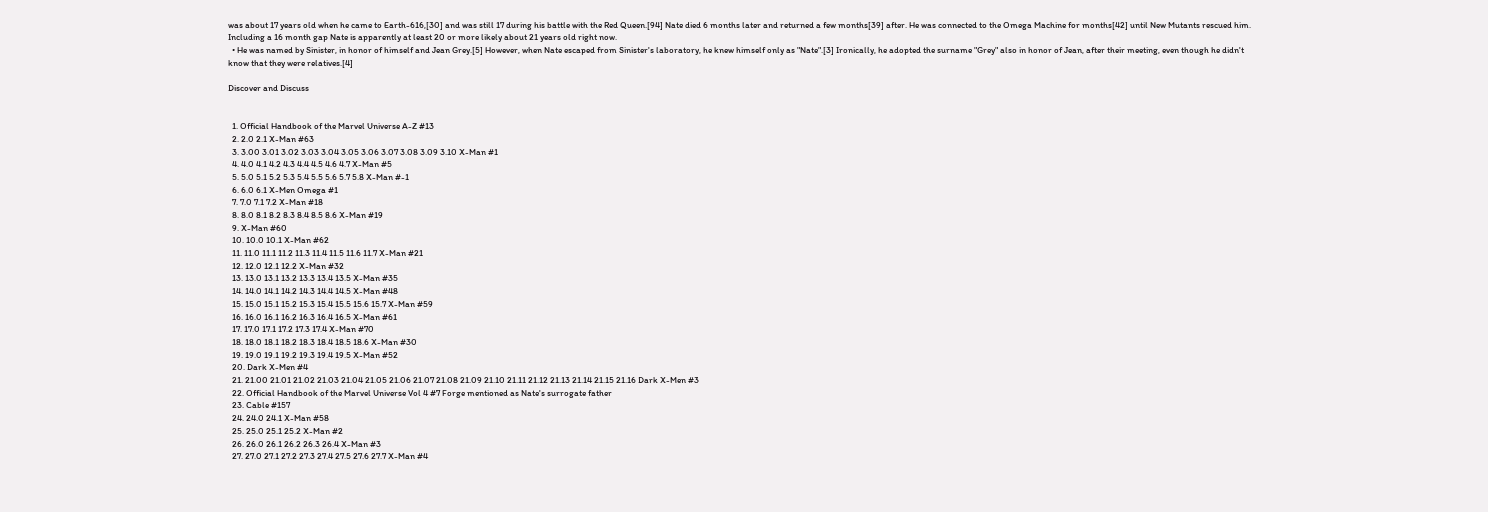was about 17 years old when he came to Earth-616,[30] and was still 17 during his battle with the Red Queen.[94] Nate died 6 months later and returned a few months[39] after. He was connected to the Omega Machine for months[42] until New Mutants rescued him. Including a 16 month gap Nate is apparently at least 20 or more likely about 21 years old right now.
  • He was named by Sinister, in honor of himself and Jean Grey.[5] However, when Nate escaped from Sinister's laboratory, he knew himself only as "Nate".[3] Ironically, he adopted the surname "Grey" also in honor of Jean, after their meeting, even though he didn't know that they were relatives.[4]

Discover and Discuss


  1. Official Handbook of the Marvel Universe A-Z #13
  2. 2.0 2.1 X-Man #63
  3. 3.00 3.01 3.02 3.03 3.04 3.05 3.06 3.07 3.08 3.09 3.10 X-Man #1
  4. 4.0 4.1 4.2 4.3 4.4 4.5 4.6 4.7 X-Man #5
  5. 5.0 5.1 5.2 5.3 5.4 5.5 5.6 5.7 5.8 X-Man #-1
  6. 6.0 6.1 X-Men Omega #1
  7. 7.0 7.1 7.2 X-Man #18
  8. 8.0 8.1 8.2 8.3 8.4 8.5 8.6 X-Man #19
  9. X-Man #60
  10. 10.0 10.1 X-Man #62
  11. 11.0 11.1 11.2 11.3 11.4 11.5 11.6 11.7 X-Man #21
  12. 12.0 12.1 12.2 X-Man #32
  13. 13.0 13.1 13.2 13.3 13.4 13.5 X-Man #35
  14. 14.0 14.1 14.2 14.3 14.4 14.5 X-Man #48
  15. 15.0 15.1 15.2 15.3 15.4 15.5 15.6 15.7 X-Man #59
  16. 16.0 16.1 16.2 16.3 16.4 16.5 X-Man #61
  17. 17.0 17.1 17.2 17.3 17.4 X-Man #70
  18. 18.0 18.1 18.2 18.3 18.4 18.5 18.6 X-Man #30
  19. 19.0 19.1 19.2 19.3 19.4 19.5 X-Man #52
  20. Dark X-Men #4
  21. 21.00 21.01 21.02 21.03 21.04 21.05 21.06 21.07 21.08 21.09 21.10 21.11 21.12 21.13 21.14 21.15 21.16 Dark X-Men #3
  22. Official Handbook of the Marvel Universe Vol 4 #7 Forge mentioned as Nate's surrogate father
  23. Cable #157
  24. 24.0 24.1 X-Man #58
  25. 25.0 25.1 25.2 X-Man #2
  26. 26.0 26.1 26.2 26.3 26.4 X-Man #3
  27. 27.0 27.1 27.2 27.3 27.4 27.5 27.6 27.7 X-Man #4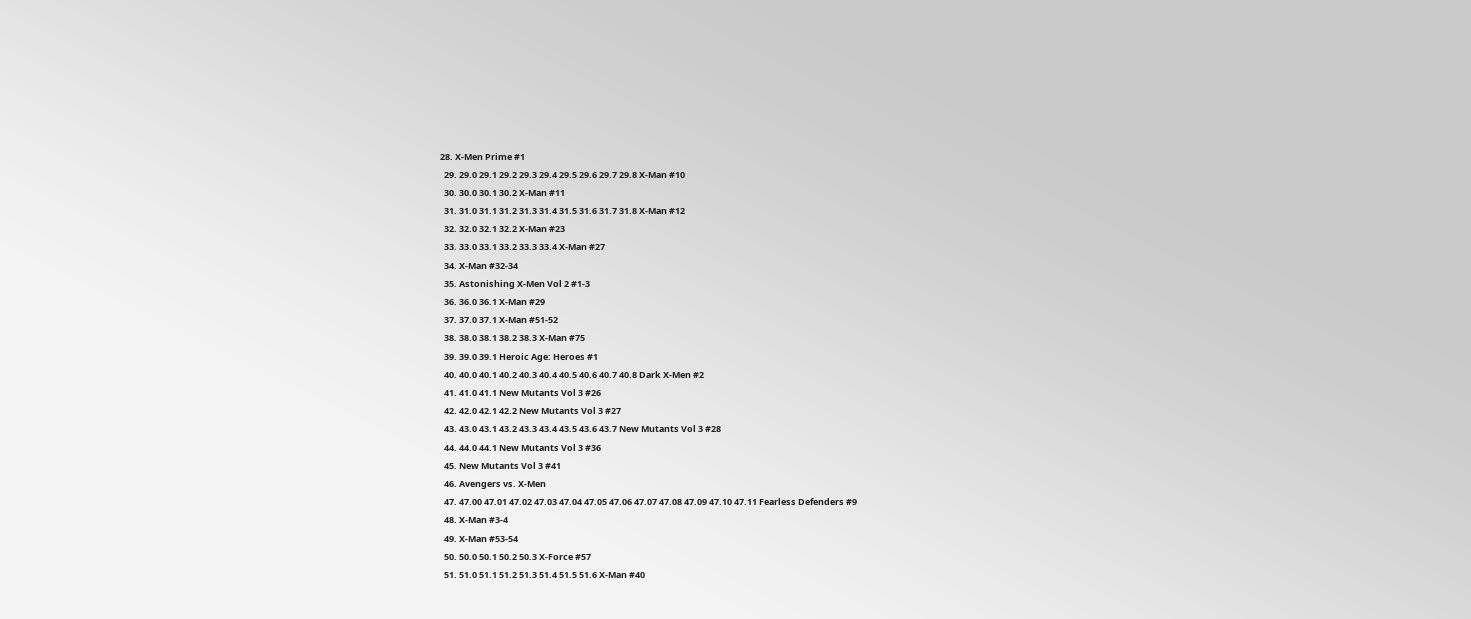28. X-Men Prime #1
  29. 29.0 29.1 29.2 29.3 29.4 29.5 29.6 29.7 29.8 X-Man #10
  30. 30.0 30.1 30.2 X-Man #11
  31. 31.0 31.1 31.2 31.3 31.4 31.5 31.6 31.7 31.8 X-Man #12
  32. 32.0 32.1 32.2 X-Man #23
  33. 33.0 33.1 33.2 33.3 33.4 X-Man #27
  34. X-Man #32-34
  35. Astonishing X-Men Vol 2 #1-3
  36. 36.0 36.1 X-Man #29
  37. 37.0 37.1 X-Man #51-52
  38. 38.0 38.1 38.2 38.3 X-Man #75
  39. 39.0 39.1 Heroic Age: Heroes #1
  40. 40.0 40.1 40.2 40.3 40.4 40.5 40.6 40.7 40.8 Dark X-Men #2
  41. 41.0 41.1 New Mutants Vol 3 #26
  42. 42.0 42.1 42.2 New Mutants Vol 3 #27
  43. 43.0 43.1 43.2 43.3 43.4 43.5 43.6 43.7 New Mutants Vol 3 #28
  44. 44.0 44.1 New Mutants Vol 3 #36
  45. New Mutants Vol 3 #41
  46. Avengers vs. X-Men
  47. 47.00 47.01 47.02 47.03 47.04 47.05 47.06 47.07 47.08 47.09 47.10 47.11 Fearless Defenders #9
  48. X-Man #3-4
  49. X-Man #53-54
  50. 50.0 50.1 50.2 50.3 X-Force #57
  51. 51.0 51.1 51.2 51.3 51.4 51.5 51.6 X-Man #40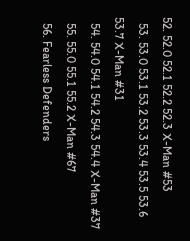52. 52.0 52.1 52.2 52.3 X-Man #53
  53. 53.0 53.1 53.2 53.3 53.4 53.5 53.6 53.7 X-Man #31
  54. 54.0 54.1 54.2 54.3 54.4 X-Man #37
  55. 55.0 55.1 55.2 X-Man #67
  56. Fearless Defenders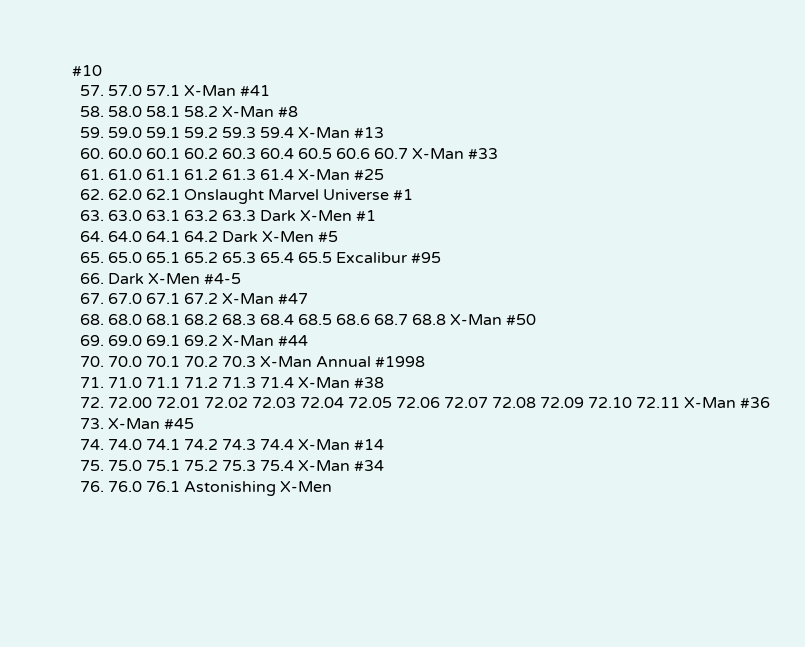#10
  57. 57.0 57.1 X-Man #41
  58. 58.0 58.1 58.2 X-Man #8
  59. 59.0 59.1 59.2 59.3 59.4 X-Man #13
  60. 60.0 60.1 60.2 60.3 60.4 60.5 60.6 60.7 X-Man #33
  61. 61.0 61.1 61.2 61.3 61.4 X-Man #25
  62. 62.0 62.1 Onslaught Marvel Universe #1
  63. 63.0 63.1 63.2 63.3 Dark X-Men #1
  64. 64.0 64.1 64.2 Dark X-Men #5
  65. 65.0 65.1 65.2 65.3 65.4 65.5 Excalibur #95
  66. Dark X-Men #4-5
  67. 67.0 67.1 67.2 X-Man #47
  68. 68.0 68.1 68.2 68.3 68.4 68.5 68.6 68.7 68.8 X-Man #50
  69. 69.0 69.1 69.2 X-Man #44
  70. 70.0 70.1 70.2 70.3 X-Man Annual #1998
  71. 71.0 71.1 71.2 71.3 71.4 X-Man #38
  72. 72.00 72.01 72.02 72.03 72.04 72.05 72.06 72.07 72.08 72.09 72.10 72.11 X-Man #36
  73. X-Man #45
  74. 74.0 74.1 74.2 74.3 74.4 X-Man #14
  75. 75.0 75.1 75.2 75.3 75.4 X-Man #34
  76. 76.0 76.1 Astonishing X-Men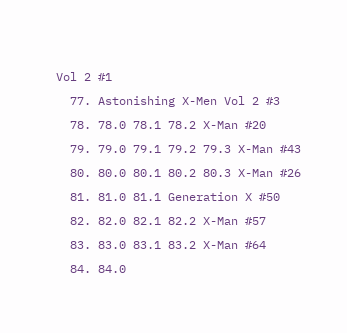Vol 2 #1
  77. Astonishing X-Men Vol 2 #3
  78. 78.0 78.1 78.2 X-Man #20
  79. 79.0 79.1 79.2 79.3 X-Man #43
  80. 80.0 80.1 80.2 80.3 X-Man #26
  81. 81.0 81.1 Generation X #50
  82. 82.0 82.1 82.2 X-Man #57
  83. 83.0 83.1 83.2 X-Man #64
  84. 84.0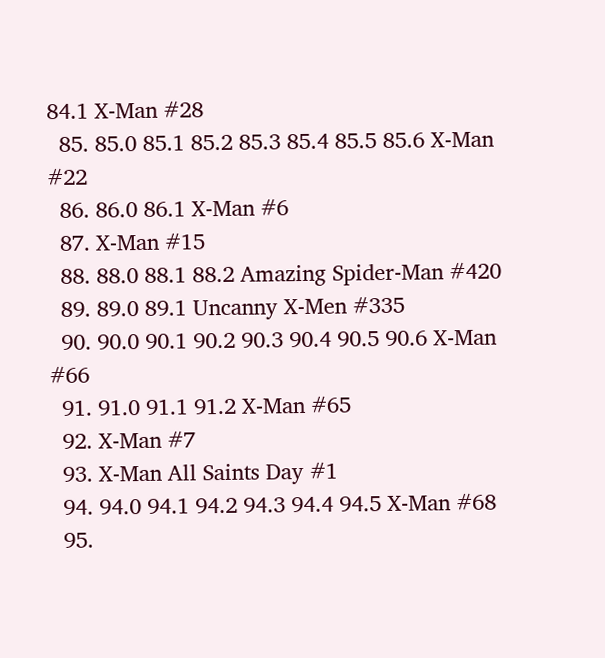84.1 X-Man #28
  85. 85.0 85.1 85.2 85.3 85.4 85.5 85.6 X-Man #22
  86. 86.0 86.1 X-Man #6
  87. X-Man #15
  88. 88.0 88.1 88.2 Amazing Spider-Man #420
  89. 89.0 89.1 Uncanny X-Men #335
  90. 90.0 90.1 90.2 90.3 90.4 90.5 90.6 X-Man #66
  91. 91.0 91.1 91.2 X-Man #65
  92. X-Man #7
  93. X-Man All Saints Day #1
  94. 94.0 94.1 94.2 94.3 94.4 94.5 X-Man #68
  95.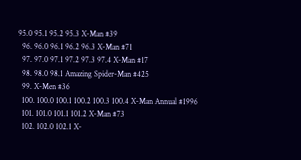95.0 95.1 95.2 95.3 X-Man #39
  96. 96.0 96.1 96.2 96.3 X-Man #71
  97. 97.0 97.1 97.2 97.3 97.4 X-Man #17
  98. 98.0 98.1 Amazing Spider-Man #425
  99. X-Men #36
  100. 100.0 100.1 100.2 100.3 100.4 X-Man Annual #1996
  101. 101.0 101.1 101.2 X-Man #73
  102. 102.0 102.1 X-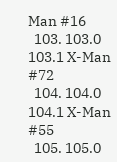Man #16
  103. 103.0 103.1 X-Man #72
  104. 104.0 104.1 X-Man #55
  105. 105.0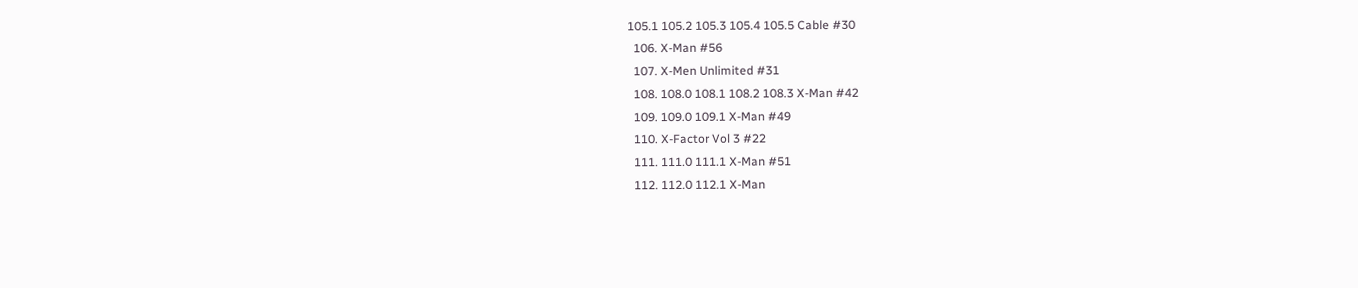105.1 105.2 105.3 105.4 105.5 Cable #30
  106. X-Man #56
  107. X-Men Unlimited #31
  108. 108.0 108.1 108.2 108.3 X-Man #42
  109. 109.0 109.1 X-Man #49
  110. X-Factor Vol 3 #22
  111. 111.0 111.1 X-Man #51
  112. 112.0 112.1 X-Man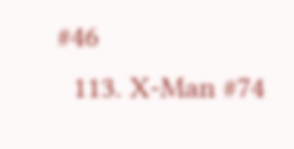#46
  113. X-Man #74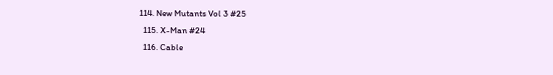114. New Mutants Vol 3 #25
  115. X-Man #24
  116. Cable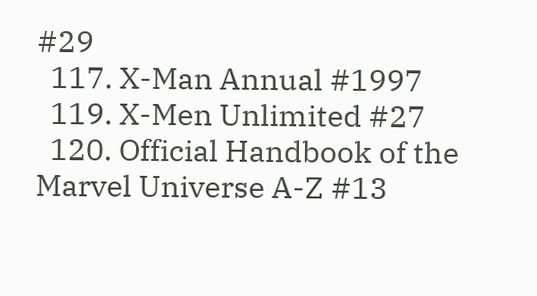#29
  117. X-Man Annual #1997
  119. X-Men Unlimited #27
  120. Official Handbook of the Marvel Universe A-Z #13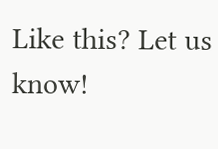Like this? Let us know!